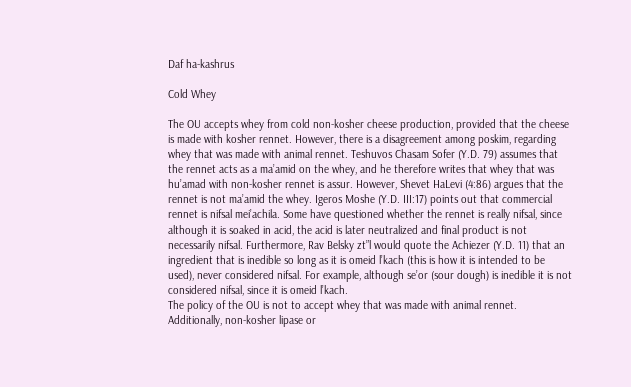Daf ha-kashrus

Cold Whey

The OU accepts whey from cold non-kosher cheese production, provided that the cheese is made with kosher rennet. However, there is a disagreement among poskim, regarding whey that was made with animal rennet. Teshuvos Chasam Sofer (Y.D. 79) assumes that the rennet acts as a ma’amid on the whey, and he therefore writes that whey that was hu’amad with non-kosher rennet is assur. However, Shevet HaLevi (4:86) argues that the rennet is not ma’amid the whey. Igeros Moshe (Y.D. III:17) points out that commercial rennet is nifsal mei’achila. Some have questioned whether the rennet is really nifsal, since although it is soaked in acid, the acid is later neutralized and final product is not necessarily nifsal. Furthermore, Rav Belsky zt”l would quote the Achiezer (Y.D. 11) that an ingredient that is inedible so long as it is omeid l’kach (this is how it is intended to be used), never considered nifsal. For example, although se’or (sour dough) is inedible it is not considered nifsal, since it is omeid l’kach.
The policy of the OU is not to accept whey that was made with animal rennet. Additionally, non-kosher lipase or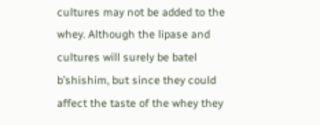cultures may not be added to the whey. Although the lipase and cultures will surely be batel b’shishim, but since they could affect the taste of the whey they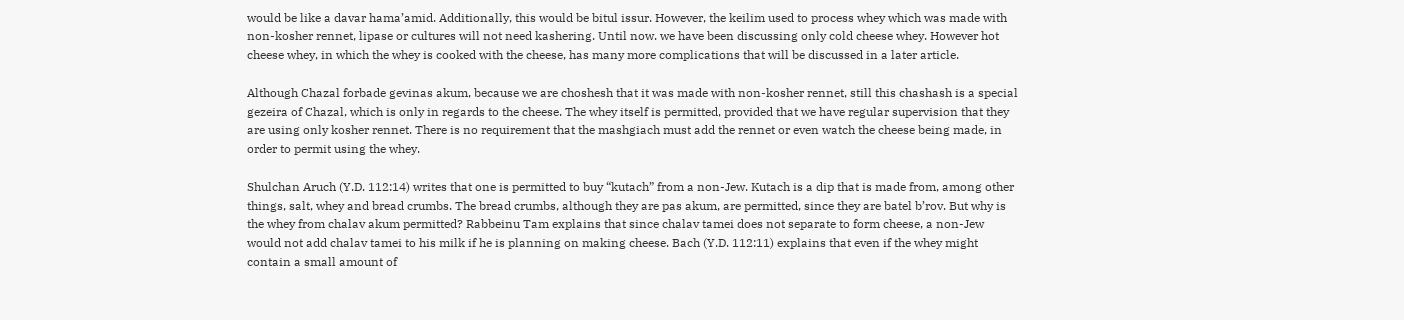would be like a davar hama’amid. Additionally, this would be bitul issur. However, the keilim used to process whey which was made with non-kosher rennet, lipase or cultures will not need kashering. Until now. we have been discussing only cold cheese whey. However hot cheese whey, in which the whey is cooked with the cheese, has many more complications that will be discussed in a later article.

Although Chazal forbade gevinas akum, because we are choshesh that it was made with non-kosher rennet, still this chashash is a special gezeira of Chazal, which is only in regards to the cheese. The whey itself is permitted, provided that we have regular supervision that they are using only kosher rennet. There is no requirement that the mashgiach must add the rennet or even watch the cheese being made, in order to permit using the whey.

Shulchan Aruch (Y.D. 112:14) writes that one is permitted to buy “kutach” from a non-Jew. Kutach is a dip that is made from, among other things, salt, whey and bread crumbs. The bread crumbs, although they are pas akum, are permitted, since they are batel b’rov. But why is the whey from chalav akum permitted? Rabbeinu Tam explains that since chalav tamei does not separate to form cheese, a non-Jew would not add chalav tamei to his milk if he is planning on making cheese. Bach (Y.D. 112:11) explains that even if the whey might contain a small amount of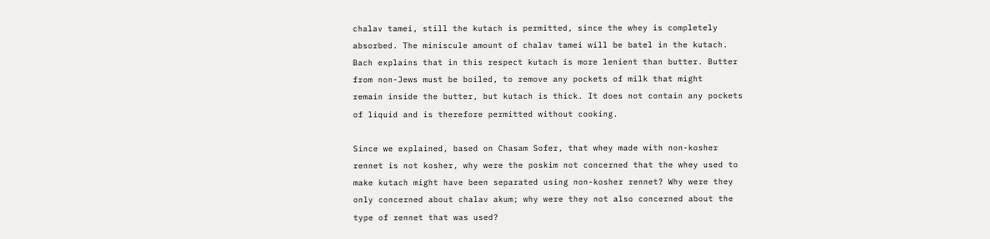chalav tamei, still the kutach is permitted, since the whey is completely absorbed. The miniscule amount of chalav tamei will be batel in the kutach. Bach explains that in this respect kutach is more lenient than butter. Butter from non-Jews must be boiled, to remove any pockets of milk that might
remain inside the butter, but kutach is thick. It does not contain any pockets of liquid and is therefore permitted without cooking.

Since we explained, based on Chasam Sofer, that whey made with non-kosher rennet is not kosher, why were the poskim not concerned that the whey used to make kutach might have been separated using non-kosher rennet? Why were they only concerned about chalav akum; why were they not also concerned about the type of rennet that was used?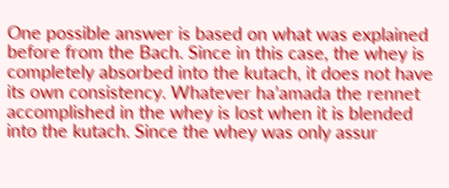One possible answer is based on what was explained before from the Bach. Since in this case, the whey is completely absorbed into the kutach, it does not have its own consistency. Whatever ha’amada the rennet accomplished in the whey is lost when it is blended into the kutach. Since the whey was only assur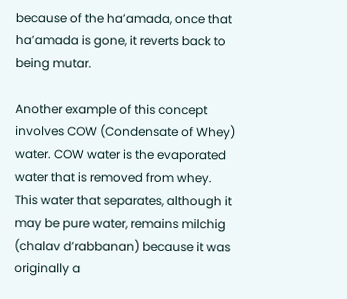because of the ha’amada, once that ha’amada is gone, it reverts back to being mutar.

Another example of this concept involves COW (Condensate of Whey) water. COW water is the evaporated water that is removed from whey. This water that separates, although it may be pure water, remains milchig (chalav d’rabbanan) because it was originally a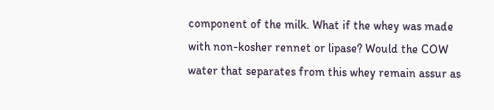component of the milk. What if the whey was made with non-kosher rennet or lipase? Would the COW water that separates from this whey remain assur as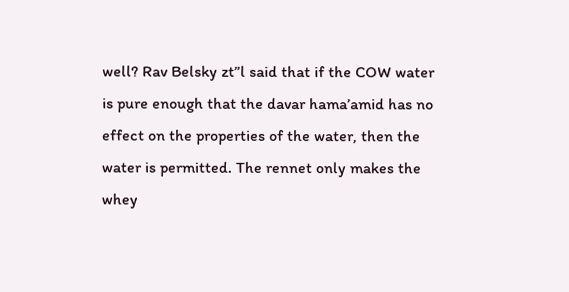well? Rav Belsky zt”l said that if the COW water is pure enough that the davar hama’amid has no effect on the properties of the water, then the water is permitted. The rennet only makes the whey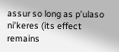assur so long as p’ulaso ni’keres (its effect remains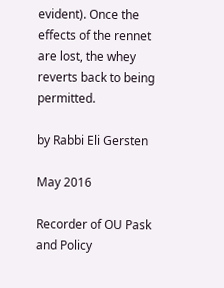evident). Once the effects of the rennet are lost, the whey reverts back to being permitted.

by Rabbi Eli Gersten

May 2016

Recorder of OU Pask and Policy